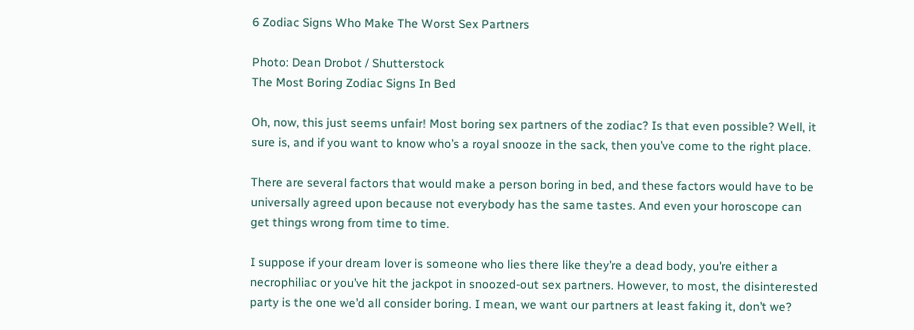6 Zodiac Signs Who Make The Worst Sex Partners

Photo: Dean Drobot / Shutterstock
The Most Boring Zodiac Signs In Bed

Oh, now, this just seems unfair! Most boring sex partners of the zodiac? Is that even possible? Well, it sure is, and if you want to know who’s a royal snooze in the sack, then you’ve come to the right place.

There are several factors that would make a person boring in bed, and these factors would have to be universally agreed upon because not everybody has the same tastes. And even your horoscope can get things wrong from time to time.

I suppose if your dream lover is someone who lies there like they’re a dead body, you’re either a necrophiliac or you’ve hit the jackpot in snoozed-out sex partners. However, to most, the disinterested party is the one we’d all consider boring. I mean, we want our partners at least faking it, don’t we?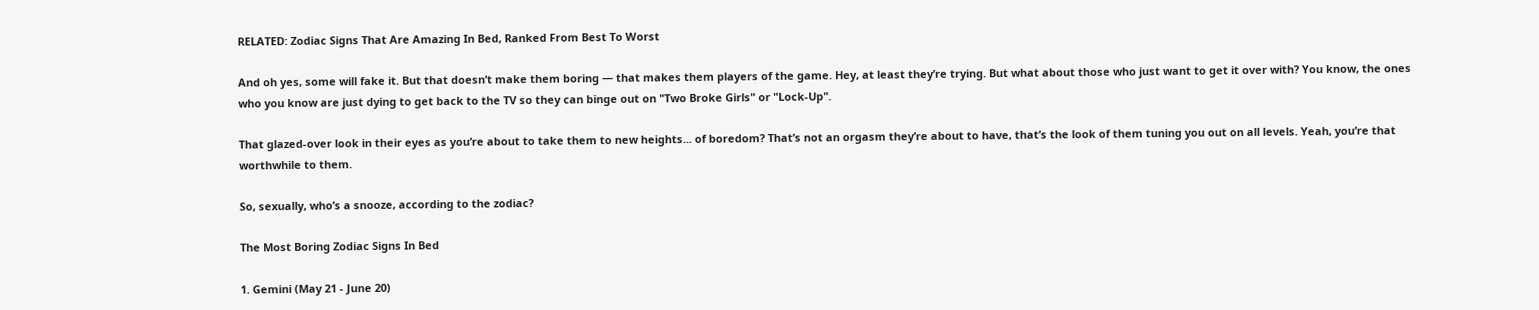RELATED: Zodiac Signs That Are Amazing In Bed, Ranked From Best To Worst

And oh yes, some will fake it. But that doesn’t make them boring — that makes them players of the game. Hey, at least they’re trying. But what about those who just want to get it over with? You know, the ones who you know are just dying to get back to the TV so they can binge out on "Two Broke Girls" or "Lock-Up".

That glazed-over look in their eyes as you’re about to take them to new heights... of boredom? That’s not an orgasm they’re about to have, that’s the look of them tuning you out on all levels. Yeah, you’re that worthwhile to them.

So, sexually, who’s a snooze, according to the zodiac?

The Most Boring Zodiac Signs In Bed

1. Gemini (May 21 - June 20)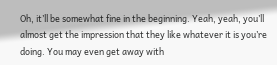Oh, it’ll be somewhat fine in the beginning. Yeah, yeah, you’ll almost get the impression that they like whatever it is you’re doing. You may even get away with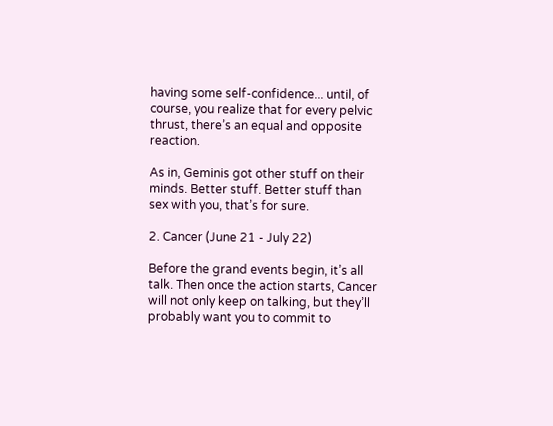having some self-confidence... until, of course, you realize that for every pelvic thrust, there’s an equal and opposite reaction.

As in, Geminis got other stuff on their minds. Better stuff. Better stuff than sex with you, that’s for sure.

2. Cancer (June 21 - July 22)

Before the grand events begin, it’s all talk. Then once the action starts, Cancer will not only keep on talking, but they’ll probably want you to commit to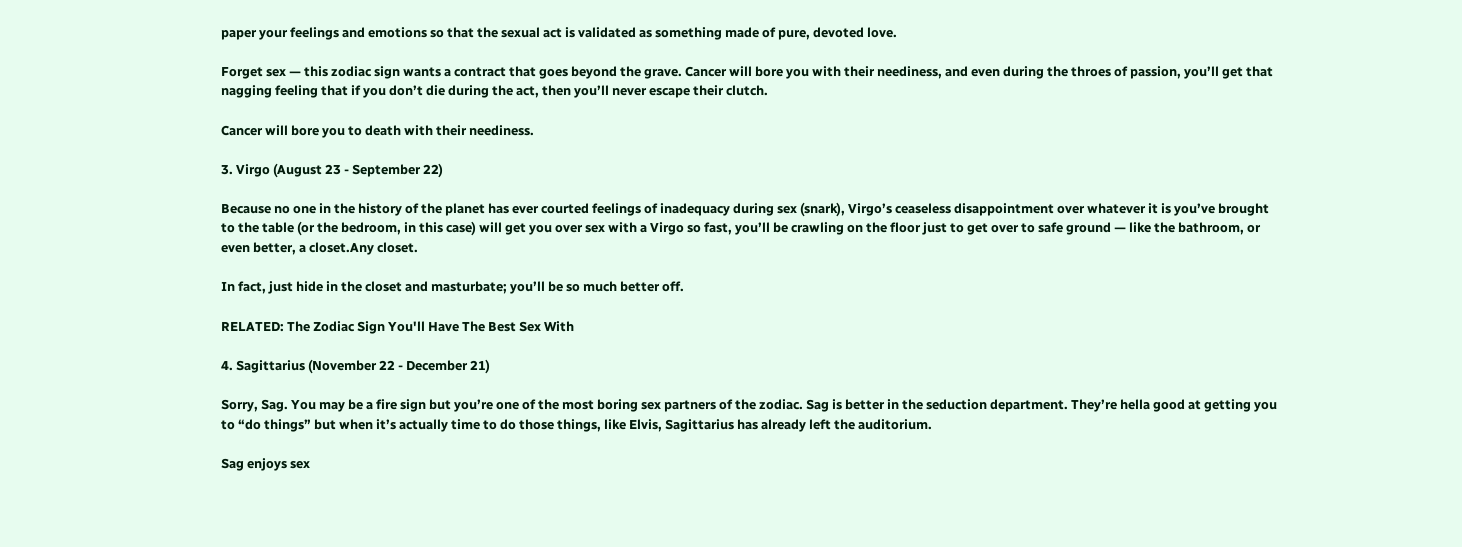paper your feelings and emotions so that the sexual act is validated as something made of pure, devoted love.

Forget sex — this zodiac sign wants a contract that goes beyond the grave. Cancer will bore you with their neediness, and even during the throes of passion, you’ll get that nagging feeling that if you don’t die during the act, then you’ll never escape their clutch.

Cancer will bore you to death with their neediness.

3. Virgo (August 23 - September 22)

Because no one in the history of the planet has ever courted feelings of inadequacy during sex (snark), Virgo’s ceaseless disappointment over whatever it is you’ve brought to the table (or the bedroom, in this case) will get you over sex with a Virgo so fast, you’ll be crawling on the floor just to get over to safe ground — like the bathroom, or even better, a closet.Any closet.

In fact, just hide in the closet and masturbate; you’ll be so much better off.

RELATED: The Zodiac Sign You'll Have The Best Sex With

4. Sagittarius (November 22 - December 21)

Sorry, Sag. You may be a fire sign but you’re one of the most boring sex partners of the zodiac. Sag is better in the seduction department. They’re hella good at getting you to “do things” but when it’s actually time to do those things, like Elvis, Sagittarius has already left the auditorium.

Sag enjoys sex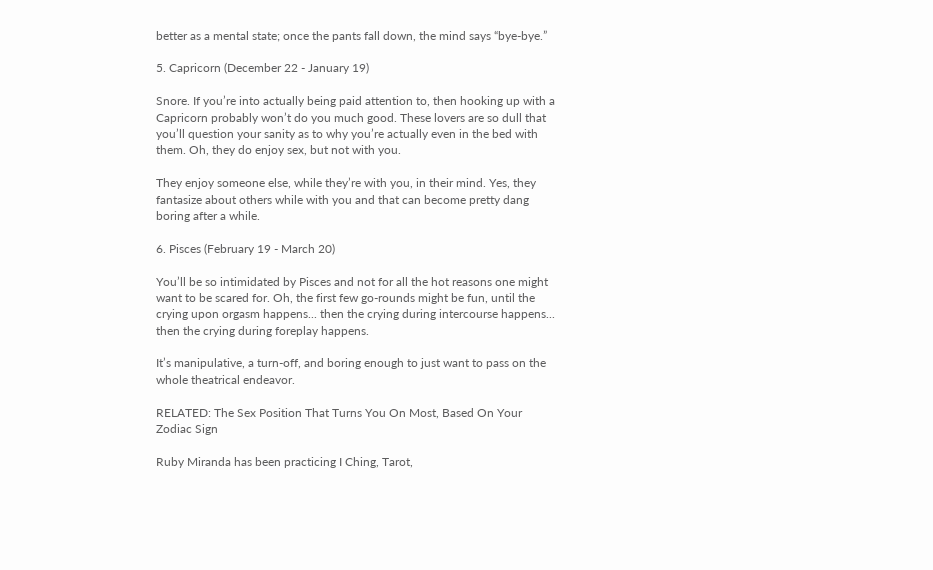better as a mental state; once the pants fall down, the mind says “bye-bye.”

5. Capricorn (December 22 - January 19)

Snore. If you’re into actually being paid attention to, then hooking up with a Capricorn probably won’t do you much good. These lovers are so dull that you’ll question your sanity as to why you’re actually even in the bed with them. Oh, they do enjoy sex, but not with you.

They enjoy someone else, while they’re with you, in their mind. Yes, they fantasize about others while with you and that can become pretty dang boring after a while.

6. Pisces (February 19 - March 20)

You’ll be so intimidated by Pisces and not for all the hot reasons one might want to be scared for. Oh, the first few go-rounds might be fun, until the crying upon orgasm happens... then the crying during intercourse happens... then the crying during foreplay happens.

It’s manipulative, a turn-off, and boring enough to just want to pass on the whole theatrical endeavor.

RELATED: The Sex Position That Turns You On Most, Based On Your Zodiac Sign

Ruby Miranda has been practicing I Ching, Tarot,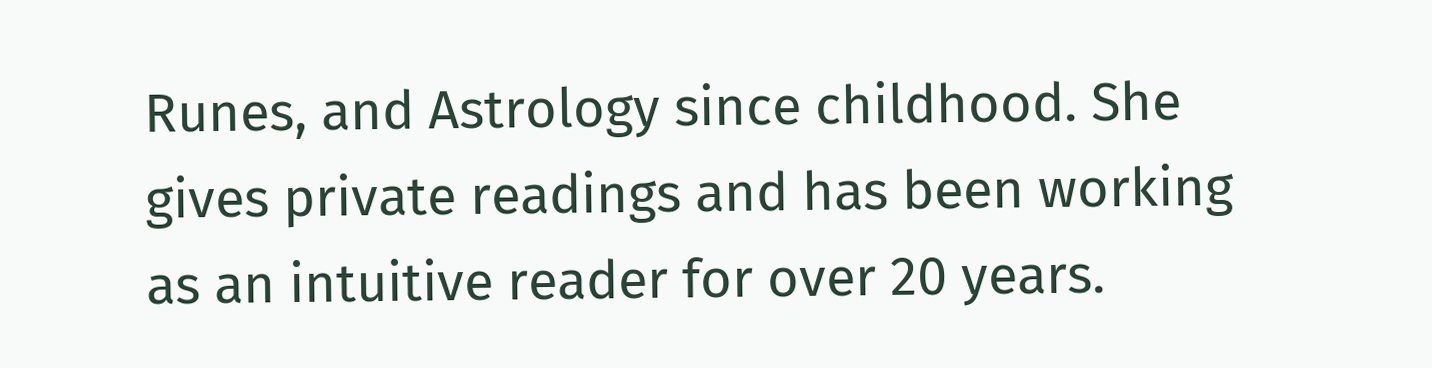Runes, and Astrology since childhood. She gives private readings and has been working as an intuitive reader for over 20 years.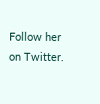Follow her on Twitter.